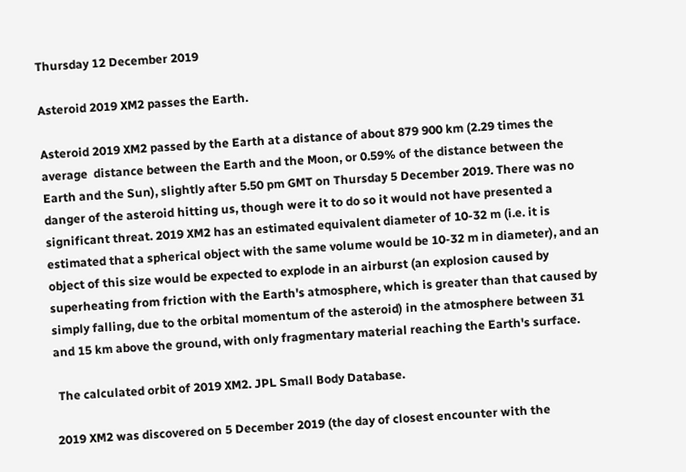Thursday 12 December 2019

Asteroid 2019 XM2 passes the Earth.

Asteroid 2019 XM2 passed by the Earth at a distance of about 879 900 km (2.29 times the average  distance between the Earth and the Moon, or 0.59% of the distance between the Earth and the Sun), slightly after 5.50 pm GMT on Thursday 5 December 2019. There was no danger of the asteroid hitting us, though were it to do so it would not have presented a significant threat. 2019 XM2 has an estimated equivalent diameter of 10-32 m (i.e. it is estimated that a spherical object with the same volume would be 10-32 m in diameter), and an object of this size would be expected to explode in an airburst (an explosion caused by superheating from friction with the Earth's atmosphere, which is greater than that caused by simply falling, due to the orbital momentum of the asteroid) in the atmosphere between 31 and 15 km above the ground, with only fragmentary material reaching the Earth's surface.

 The calculated orbit of 2019 XM2. JPL Small Body Database.

2019 XM2 was discovered on 5 December 2019 (the day of closest encounter with the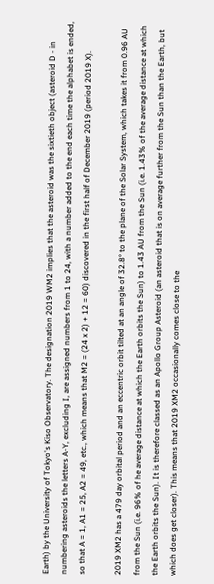Earth) by the University of Tokyo's Kiso Observatory. The designation 2019 WM2 implies that the asteroid was the sixtieth object (asteroid D - in numbering asteroids the letters A-Y, excluding I, are assigned numbers from 1 to 24, with a number added to the end each time the alphabet is ended, so that A = 1, A1 = 25, A2 = 49, etc., which means that M2 = (24 x 2) + 12 = 60) discovered in the first half of December 2019 (period 2019 X).

2019 XM2 has a 479 day orbital period and an eccentric orbit tilted at an angle of 32.8° to the plane of the Solar System, which takes it from 0.96 AU from the Sun (i.e. 96% of he average distance at which the Earth orbits the Sun) to 1.43 AU from the Sun (i.e. 1.43% of the average distance at which the Earth orbits the Sun). It is therefore classed as an Apollo Group Asteroid (an asteroid that is on average further from the Sun than the Earth, but which does get closer). This means that 2019 XM2 occasionally comes close to the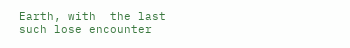Earth, with  the last such lose encounter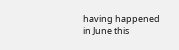having happened in June this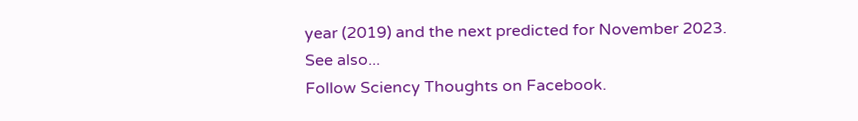year (2019) and the next predicted for November 2023.
See also...
Follow Sciency Thoughts on Facebook.